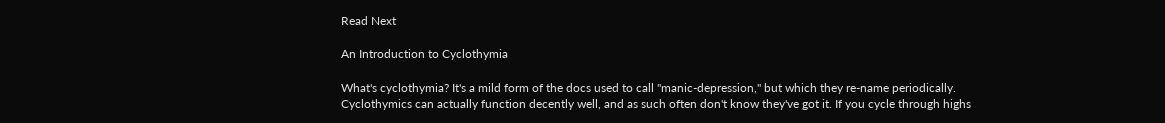Read Next

An Introduction to Cyclothymia

What's cyclothymia? It's a mild form of the docs used to call "manic-depression," but which they re-name periodically. Cyclothymics can actually function decently well, and as such often don't know they've got it. If you cycle through highs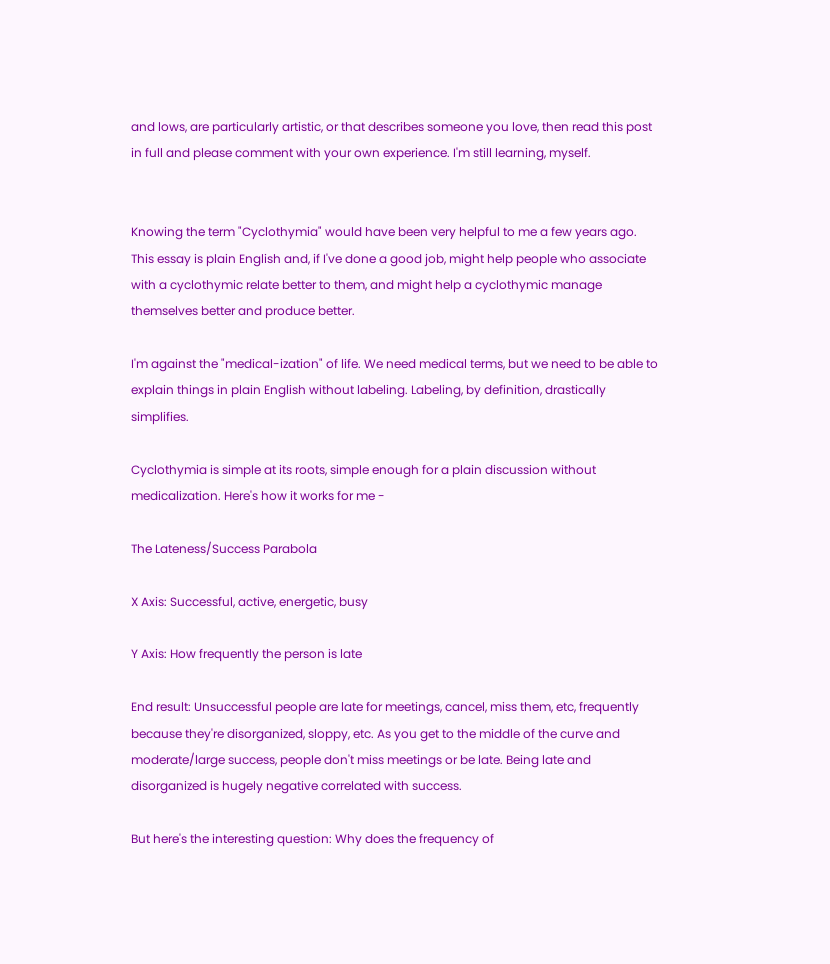and lows, are particularly artistic, or that describes someone you love, then read this post in full and please comment with your own experience. I'm still learning, myself.


Knowing the term "Cyclothymia" would have been very helpful to me a few years ago. This essay is plain English and, if I've done a good job, might help people who associate with a cyclothymic relate better to them, and might help a cyclothymic manage themselves better and produce better.

I'm against the "medical-ization" of life. We need medical terms, but we need to be able to explain things in plain English without labeling. Labeling, by definition, drastically simplifies.

Cyclothymia is simple at its roots, simple enough for a plain discussion without medicalization. Here's how it works for me -

The Lateness/Success Parabola

X Axis: Successful, active, energetic, busy

Y Axis: How frequently the person is late

End result: Unsuccessful people are late for meetings, cancel, miss them, etc, frequently because they're disorganized, sloppy, etc. As you get to the middle of the curve and moderate/large success, people don't miss meetings or be late. Being late and disorganized is hugely negative correlated with success.

But here's the interesting question: Why does the frequency of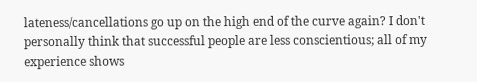lateness/cancellations go up on the high end of the curve again? I don't personally think that successful people are less conscientious; all of my experience shows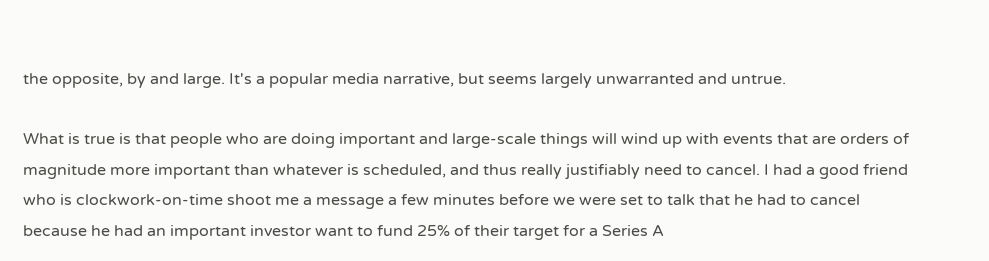the opposite, by and large. It's a popular media narrative, but seems largely unwarranted and untrue.

What is true is that people who are doing important and large-scale things will wind up with events that are orders of magnitude more important than whatever is scheduled, and thus really justifiably need to cancel. I had a good friend who is clockwork-on-time shoot me a message a few minutes before we were set to talk that he had to cancel because he had an important investor want to fund 25% of their target for a Series A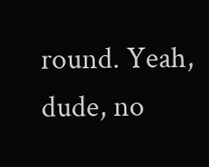round. Yeah, dude, no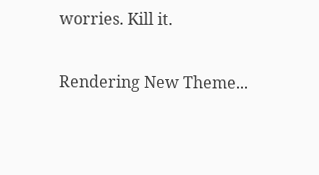worries. Kill it.

Rendering New Theme...